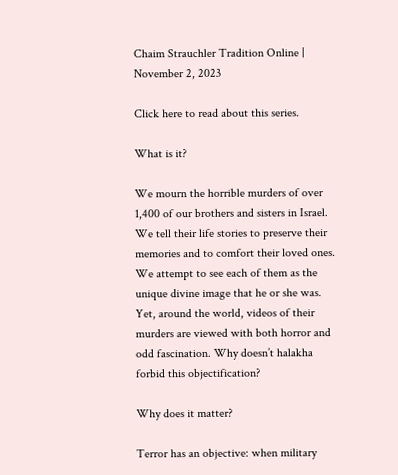Chaim Strauchler Tradition Online | November 2, 2023

Click here to read about this series.

What is it?

We mourn the horrible murders of over 1,400 of our brothers and sisters in Israel. We tell their life stories to preserve their memories and to comfort their loved ones. We attempt to see each of them as the unique divine image that he or she was. Yet, around the world, videos of their murders are viewed with both horror and odd fascination. Why doesn’t halakha forbid this objectification?

Why does it matter?

Terror has an objective: when military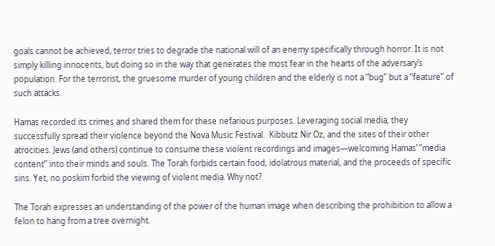goals cannot be achieved, terror tries to degrade the national will of an enemy specifically through horror. It is not simply killing innocents, but doing so in the way that generates the most fear in the hearts of the adversary’s population. For the terrorist, the gruesome murder of young children and the elderly is not a “bug” but a “feature” of such attacks.

Hamas recorded its crimes and shared them for these nefarious purposes. Leveraging social media, they successfully spread their violence beyond the Nova Music Festival.  Kibbutz Nir Oz, and the sites of their other atrocities. Jews (and others) continue to consume these violent recordings and images—welcoming Hamas’ “media content” into their minds and souls. The Torah forbids certain food, idolatrous material, and the proceeds of specific sins. Yet, no poskim forbid the viewing of violent media. Why not?

The Torah expresses an understanding of the power of the human image when describing the prohibition to allow a felon to hang from a tree overnight.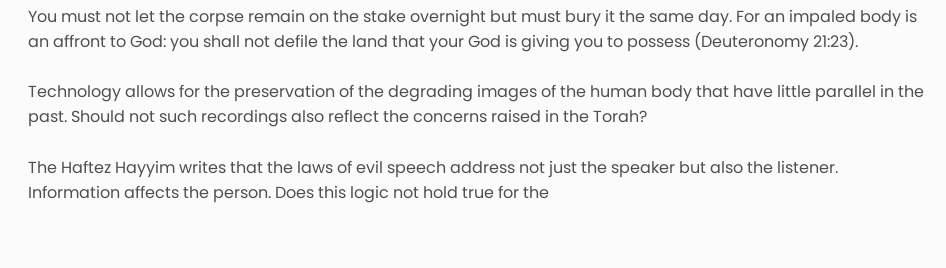You must not let the corpse remain on the stake overnight but must bury it the same day. For an impaled body is an affront to God: you shall not defile the land that your God is giving you to possess (Deuteronomy 21:23).

Technology allows for the preservation of the degrading images of the human body that have little parallel in the past. Should not such recordings also reflect the concerns raised in the Torah?

The Haftez Hayyim writes that the laws of evil speech address not just the speaker but also the listener. Information affects the person. Does this logic not hold true for the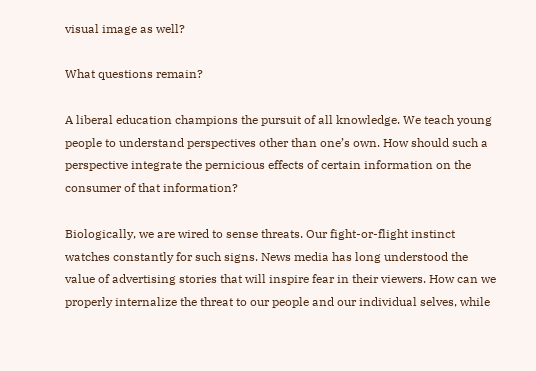visual image as well?

What questions remain?

A liberal education champions the pursuit of all knowledge. We teach young people to understand perspectives other than one’s own. How should such a perspective integrate the pernicious effects of certain information on the consumer of that information?

Biologically, we are wired to sense threats. Our fight-or-flight instinct watches constantly for such signs. News media has long understood the value of advertising stories that will inspire fear in their viewers. How can we properly internalize the threat to our people and our individual selves, while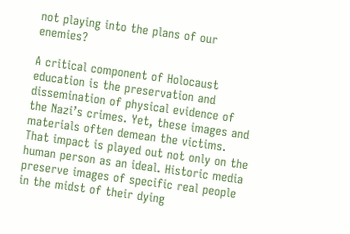not playing into the plans of our enemies?

A critical component of Holocaust education is the preservation and dissemination of physical evidence of the Nazi’s crimes. Yet, these images and materials often demean the victims. That impact is played out not only on the human person as an ideal. Historic media preserve images of specific real people in the midst of their dying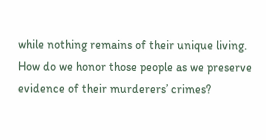while nothing remains of their unique living. How do we honor those people as we preserve evidence of their murderers’ crimes?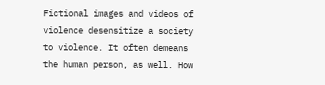Fictional images and videos of violence desensitize a society to violence. It often demeans the human person, as well. How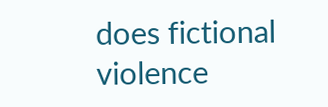does fictional violence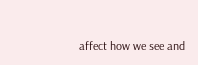affect how we see and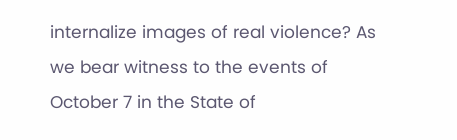internalize images of real violence? As we bear witness to the events of October 7 in the State of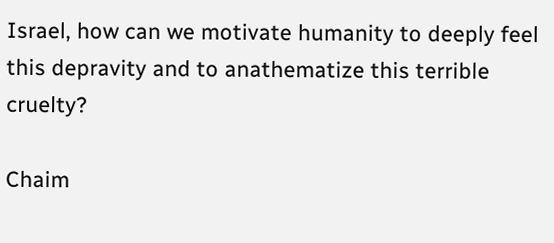Israel, how can we motivate humanity to deeply feel this depravity and to anathematize this terrible cruelty?

Chaim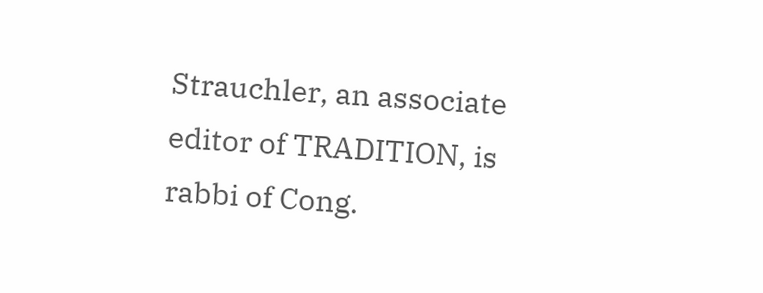Strauchler, an associate editor of TRADITION, is rabbi of Cong.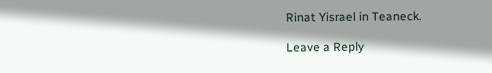Rinat Yisrael in Teaneck.

Leave a Reply